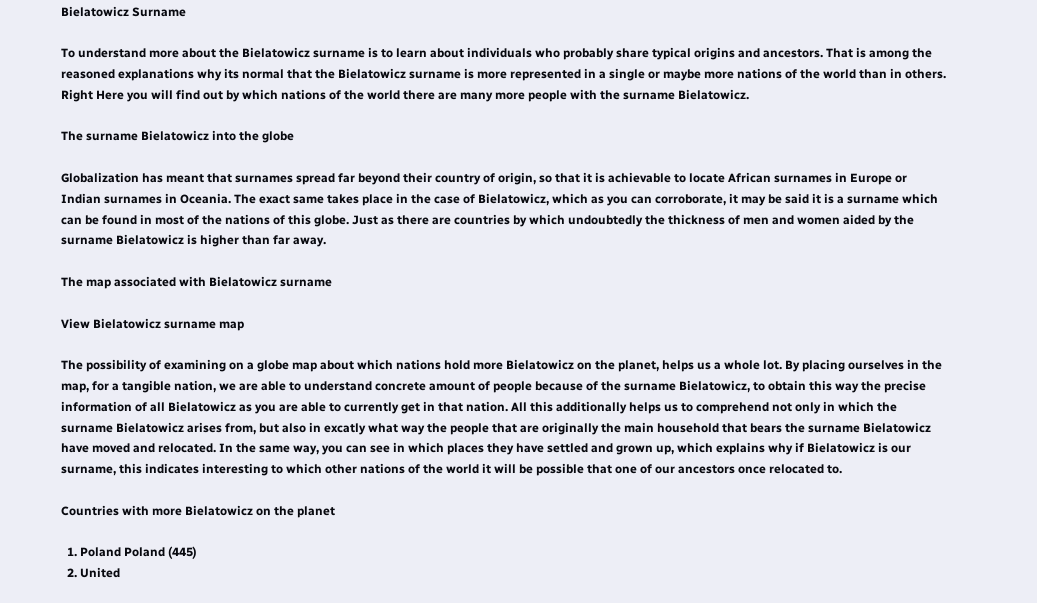Bielatowicz Surname

To understand more about the Bielatowicz surname is to learn about individuals who probably share typical origins and ancestors. That is among the reasoned explanations why its normal that the Bielatowicz surname is more represented in a single or maybe more nations of the world than in others. Right Here you will find out by which nations of the world there are many more people with the surname Bielatowicz.

The surname Bielatowicz into the globe

Globalization has meant that surnames spread far beyond their country of origin, so that it is achievable to locate African surnames in Europe or Indian surnames in Oceania. The exact same takes place in the case of Bielatowicz, which as you can corroborate, it may be said it is a surname which can be found in most of the nations of this globe. Just as there are countries by which undoubtedly the thickness of men and women aided by the surname Bielatowicz is higher than far away.

The map associated with Bielatowicz surname

View Bielatowicz surname map

The possibility of examining on a globe map about which nations hold more Bielatowicz on the planet, helps us a whole lot. By placing ourselves in the map, for a tangible nation, we are able to understand concrete amount of people because of the surname Bielatowicz, to obtain this way the precise information of all Bielatowicz as you are able to currently get in that nation. All this additionally helps us to comprehend not only in which the surname Bielatowicz arises from, but also in excatly what way the people that are originally the main household that bears the surname Bielatowicz have moved and relocated. In the same way, you can see in which places they have settled and grown up, which explains why if Bielatowicz is our surname, this indicates interesting to which other nations of the world it will be possible that one of our ancestors once relocated to.

Countries with more Bielatowicz on the planet

  1. Poland Poland (445)
  2. United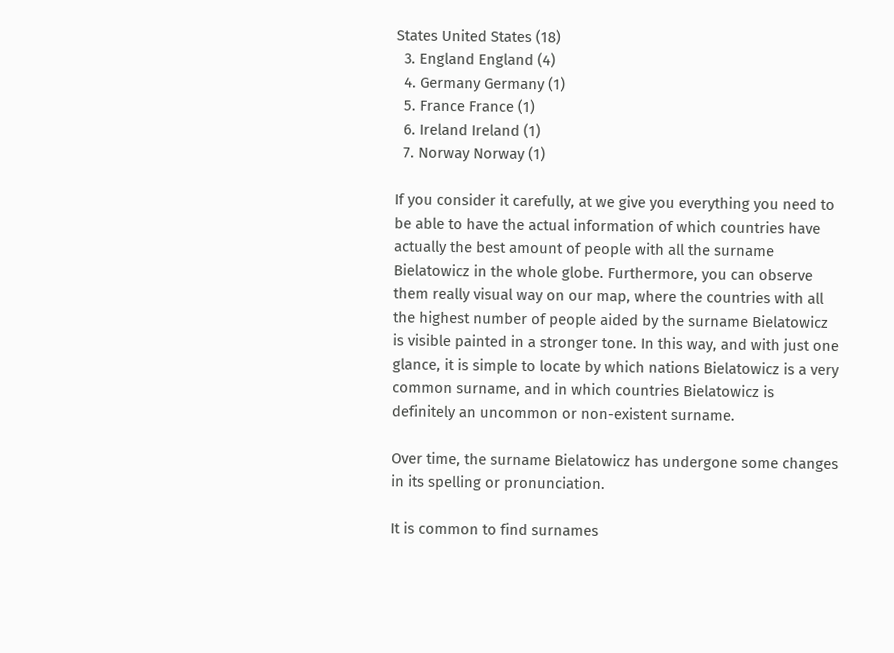States United States (18)
  3. England England (4)
  4. Germany Germany (1)
  5. France France (1)
  6. Ireland Ireland (1)
  7. Norway Norway (1)

If you consider it carefully, at we give you everything you need to be able to have the actual information of which countries have actually the best amount of people with all the surname Bielatowicz in the whole globe. Furthermore, you can observe them really visual way on our map, where the countries with all the highest number of people aided by the surname Bielatowicz is visible painted in a stronger tone. In this way, and with just one glance, it is simple to locate by which nations Bielatowicz is a very common surname, and in which countries Bielatowicz is definitely an uncommon or non-existent surname.

Over time, the surname Bielatowicz has undergone some changes in its spelling or pronunciation.

It is common to find surnames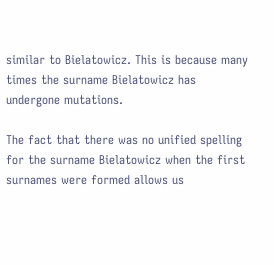similar to Bielatowicz. This is because many times the surname Bielatowicz has undergone mutations.

The fact that there was no unified spelling for the surname Bielatowicz when the first surnames were formed allows us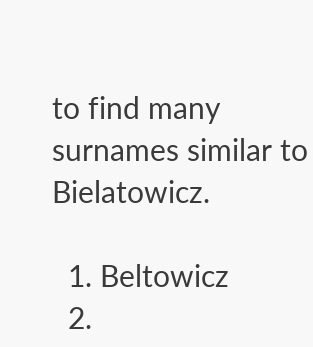to find many surnames similar to Bielatowicz.

  1. Beltowicz
  2.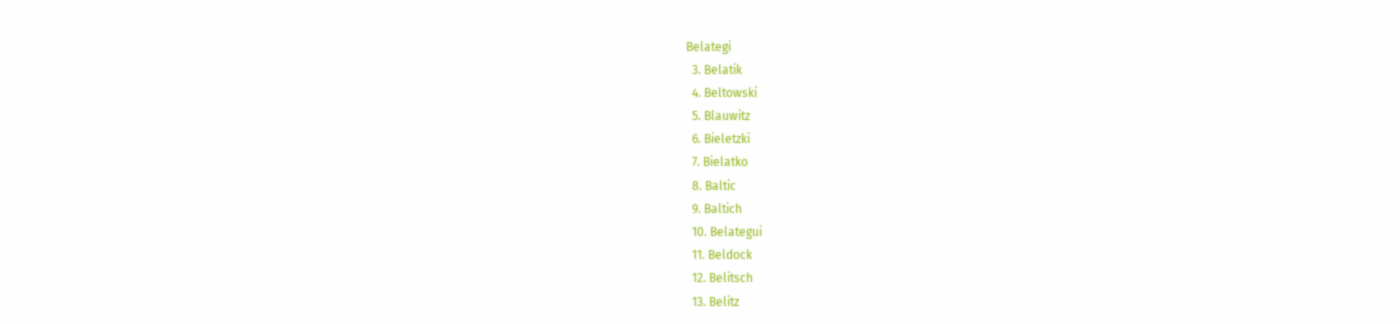Belategi
  3. Belatik
  4. Beltowski
  5. Blauwitz
  6. Bieletzki
  7. Bielatko
  8. Baltic
  9. Baltich
  10. Belategui
  11. Beldock
  12. Belitsch
  13. Belitz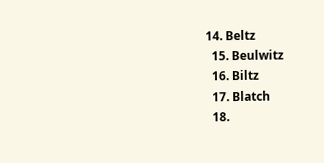14. Beltz
  15. Beulwitz
  16. Biltz
  17. Blatch
  18.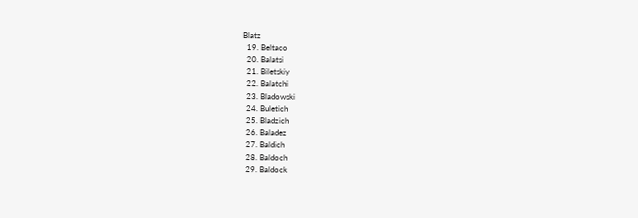Blatz
  19. Beltaco
  20. Balatsi
  21. Biletskiy
  22. Balatchi
  23. Bladowski
  24. Buletich
  25. Bladzich
  26. Baladez
  27. Baldich
  28. Baldoch
  29. Baldock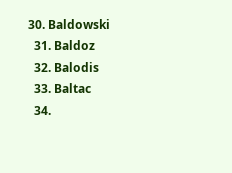30. Baldowski
  31. Baldoz
  32. Balodis
  33. Baltac
  34.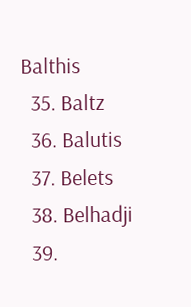Balthis
  35. Baltz
  36. Balutis
  37. Belets
  38. Belhadji
  39.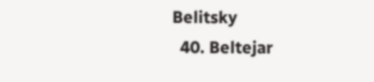Belitsky
  40. Beltejar